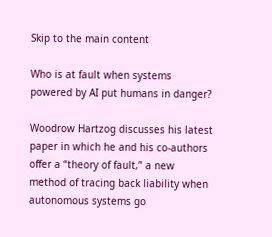Skip to the main content

Who is at fault when systems powered by AI put humans in danger?

Woodrow Hartzog discusses his latest paper in which he and his co-authors offer a “theory of fault,” a new method of tracing back liability when autonomous systems go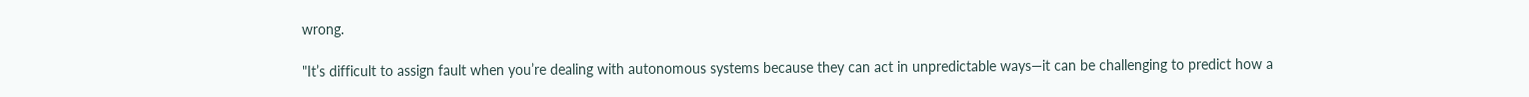wrong.

"It’s difficult to assign fault when you’re dealing with autonomous systems because they can act in unpredictable ways—it can be challenging to predict how a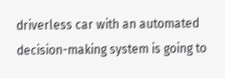driverless car with an automated decision-making system is going to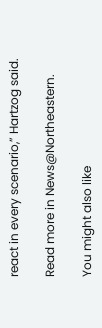react in every scenario,” Hartzog said.

Read more in News@Northeastern.

You might also like